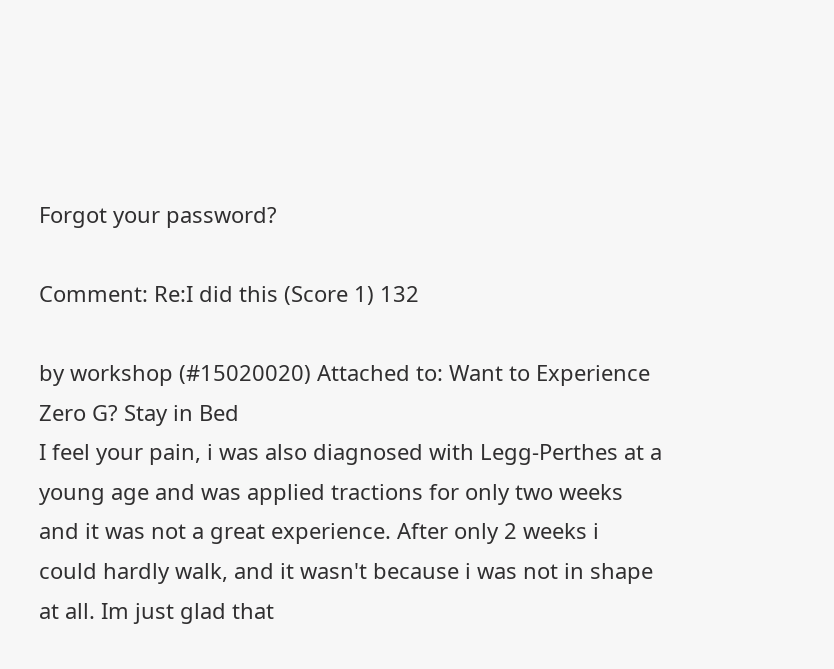Forgot your password?

Comment: Re:I did this (Score 1) 132

by workshop (#15020020) Attached to: Want to Experience Zero G? Stay in Bed
I feel your pain, i was also diagnosed with Legg-Perthes at a young age and was applied tractions for only two weeks and it was not a great experience. After only 2 weeks i could hardly walk, and it wasn't because i was not in shape at all. Im just glad that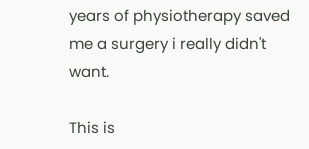years of physiotherapy saved me a surgery i really didn't want.

This is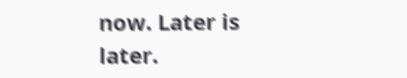now. Later is later.